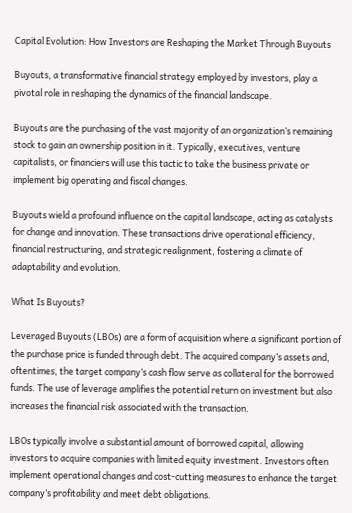Capital Evolution: How Investors are Reshaping the Market Through Buyouts

Buyouts, a transformative financial strategy employed by investors, play a pivotal role in reshaping the dynamics of the financial landscape.

Buyouts are the purchasing of the vast majority of an organization’s remaining stock to gain an ownership position in it. Typically, executives, venture capitalists, or financiers will use this tactic to take the business private or implement big operating and fiscal changes.

Buyouts wield a profound influence on the capital landscape, acting as catalysts for change and innovation. These transactions drive operational efficiency, financial restructuring, and strategic realignment, fostering a climate of adaptability and evolution.

What Is Buyouts?

Leveraged Buyouts (LBOs) are a form of acquisition where a significant portion of the purchase price is funded through debt. The acquired company’s assets and, oftentimes, the target company’s cash flow serve as collateral for the borrowed funds. The use of leverage amplifies the potential return on investment but also increases the financial risk associated with the transaction.

LBOs typically involve a substantial amount of borrowed capital, allowing investors to acquire companies with limited equity investment. Investors often implement operational changes and cost-cutting measures to enhance the target company’s profitability and meet debt obligations.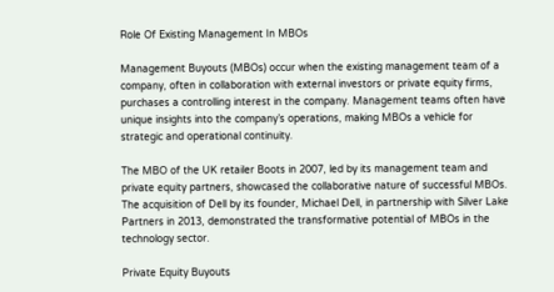Role Of Existing Management In MBOs

Management Buyouts (MBOs) occur when the existing management team of a company, often in collaboration with external investors or private equity firms, purchases a controlling interest in the company. Management teams often have unique insights into the company’s operations, making MBOs a vehicle for strategic and operational continuity.

The MBO of the UK retailer Boots in 2007, led by its management team and private equity partners, showcased the collaborative nature of successful MBOs. The acquisition of Dell by its founder, Michael Dell, in partnership with Silver Lake Partners in 2013, demonstrated the transformative potential of MBOs in the technology sector.

Private Equity Buyouts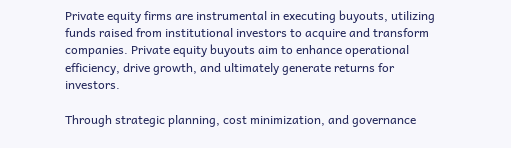Private equity firms are instrumental in executing buyouts, utilizing funds raised from institutional investors to acquire and transform companies. Private equity buyouts aim to enhance operational efficiency, drive growth, and ultimately generate returns for investors.

Through strategic planning, cost minimization, and governance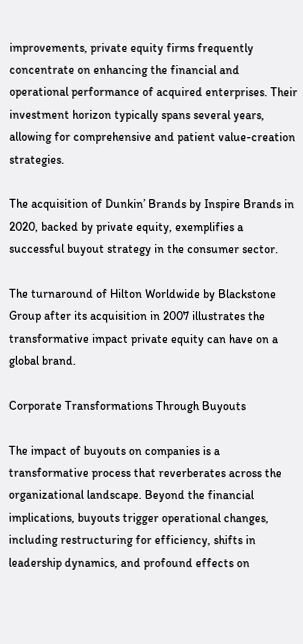improvements, private equity firms frequently concentrate on enhancing the financial and operational performance of acquired enterprises. Their investment horizon typically spans several years, allowing for comprehensive and patient value-creation strategies.

The acquisition of Dunkin’ Brands by Inspire Brands in 2020, backed by private equity, exemplifies a successful buyout strategy in the consumer sector.

The turnaround of Hilton Worldwide by Blackstone Group after its acquisition in 2007 illustrates the transformative impact private equity can have on a global brand.

Corporate Transformations Through Buyouts

The impact of buyouts on companies is a transformative process that reverberates across the organizational landscape. Beyond the financial implications, buyouts trigger operational changes, including restructuring for efficiency, shifts in leadership dynamics, and profound effects on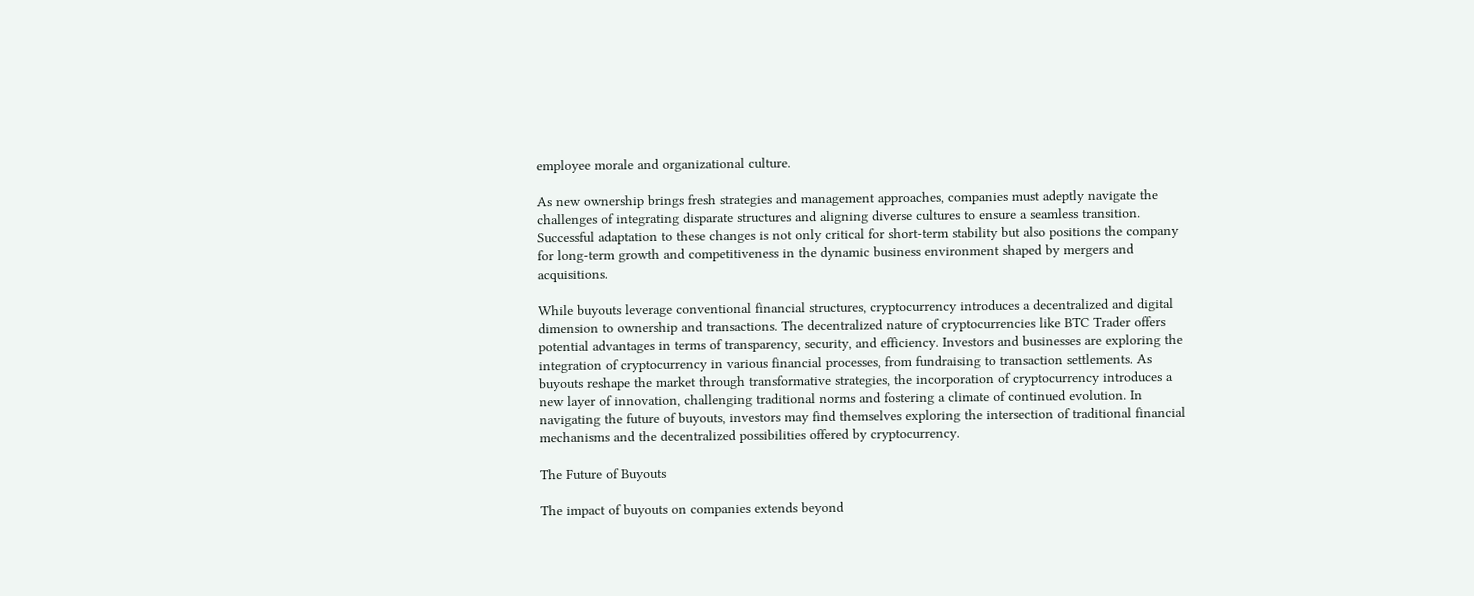employee morale and organizational culture.

As new ownership brings fresh strategies and management approaches, companies must adeptly navigate the challenges of integrating disparate structures and aligning diverse cultures to ensure a seamless transition. Successful adaptation to these changes is not only critical for short-term stability but also positions the company for long-term growth and competitiveness in the dynamic business environment shaped by mergers and acquisitions.

While buyouts leverage conventional financial structures, cryptocurrency introduces a decentralized and digital dimension to ownership and transactions. The decentralized nature of cryptocurrencies like BTC Trader offers potential advantages in terms of transparency, security, and efficiency. Investors and businesses are exploring the integration of cryptocurrency in various financial processes, from fundraising to transaction settlements. As buyouts reshape the market through transformative strategies, the incorporation of cryptocurrency introduces a new layer of innovation, challenging traditional norms and fostering a climate of continued evolution. In navigating the future of buyouts, investors may find themselves exploring the intersection of traditional financial mechanisms and the decentralized possibilities offered by cryptocurrency.

The Future of Buyouts

The impact of buyouts on companies extends beyond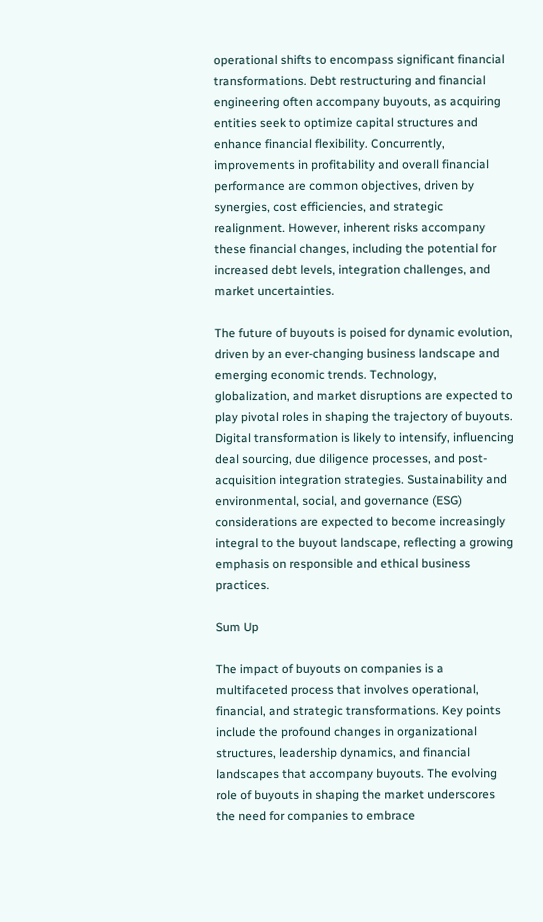operational shifts to encompass significant financial transformations. Debt restructuring and financial engineering often accompany buyouts, as acquiring entities seek to optimize capital structures and enhance financial flexibility. Concurrently, improvements in profitability and overall financial performance are common objectives, driven by synergies, cost efficiencies, and strategic realignment. However, inherent risks accompany these financial changes, including the potential for increased debt levels, integration challenges, and market uncertainties.

The future of buyouts is poised for dynamic evolution, driven by an ever-changing business landscape and emerging economic trends. Technology, globalization, and market disruptions are expected to play pivotal roles in shaping the trajectory of buyouts. Digital transformation is likely to intensify, influencing deal sourcing, due diligence processes, and post-acquisition integration strategies. Sustainability and environmental, social, and governance (ESG) considerations are expected to become increasingly integral to the buyout landscape, reflecting a growing emphasis on responsible and ethical business practices.

Sum Up

The impact of buyouts on companies is a multifaceted process that involves operational, financial, and strategic transformations. Key points include the profound changes in organizational structures, leadership dynamics, and financial landscapes that accompany buyouts. The evolving role of buyouts in shaping the market underscores the need for companies to embrace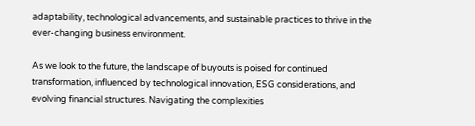adaptability, technological advancements, and sustainable practices to thrive in the ever-changing business environment.

As we look to the future, the landscape of buyouts is poised for continued transformation, influenced by technological innovation, ESG considerations, and evolving financial structures. Navigating the complexities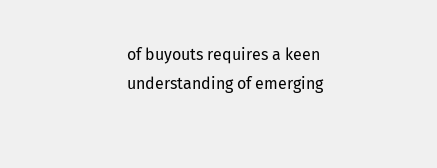of buyouts requires a keen understanding of emerging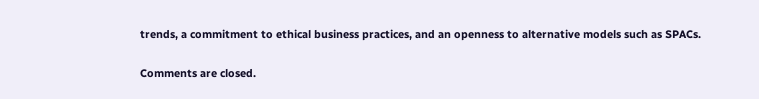trends, a commitment to ethical business practices, and an openness to alternative models such as SPACs.

Comments are closed.